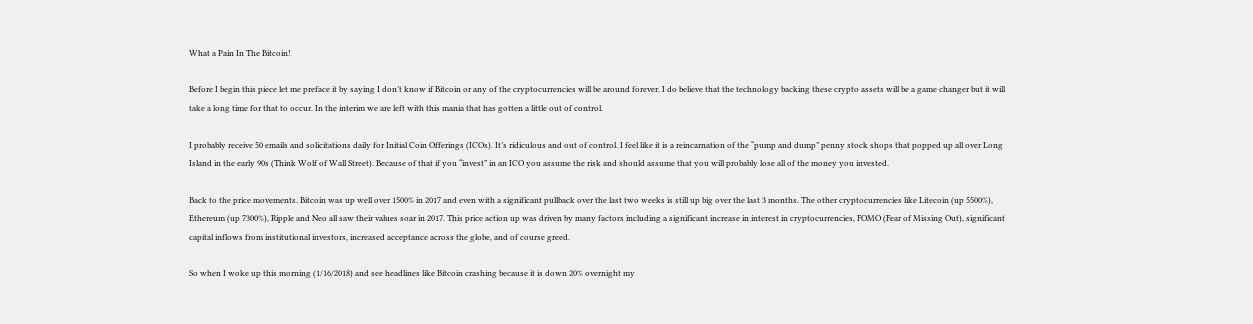What a Pain In The Bitcoin!

Before I begin this piece let me preface it by saying I don’t know if Bitcoin or any of the cryptocurrencies will be around forever. I do believe that the technology backing these crypto assets will be a game changer but it will take a long time for that to occur. In the interim we are left with this mania that has gotten a little out of control.

I probably receive 50 emails and solicitations daily for Initial Coin Offerings (ICOs). It’s ridiculous and out of control. I feel like it is a reincarnation of the “pump and dump” penny stock shops that popped up all over Long Island in the early 90s (Think Wolf of Wall Street). Because of that if you “invest” in an ICO you assume the risk and should assume that you will probably lose all of the money you invested.

Back to the price movements. Bitcoin was up well over 1500% in 2017 and even with a significant pullback over the last two weeks is still up big over the last 3 months. The other cryptocurrencies like Litecoin (up 5500%), Ethereum (up 7300%), Ripple and Neo all saw their values soar in 2017. This price action up was driven by many factors including a significant increase in interest in cryptocurrencies, FOMO (Fear of Missing Out), significant capital inflows from institutional investors, increased acceptance across the globe, and of course greed.

So when I woke up this morning (1/16/2018) and see headlines like Bitcoin crashing because it is down 20% overnight my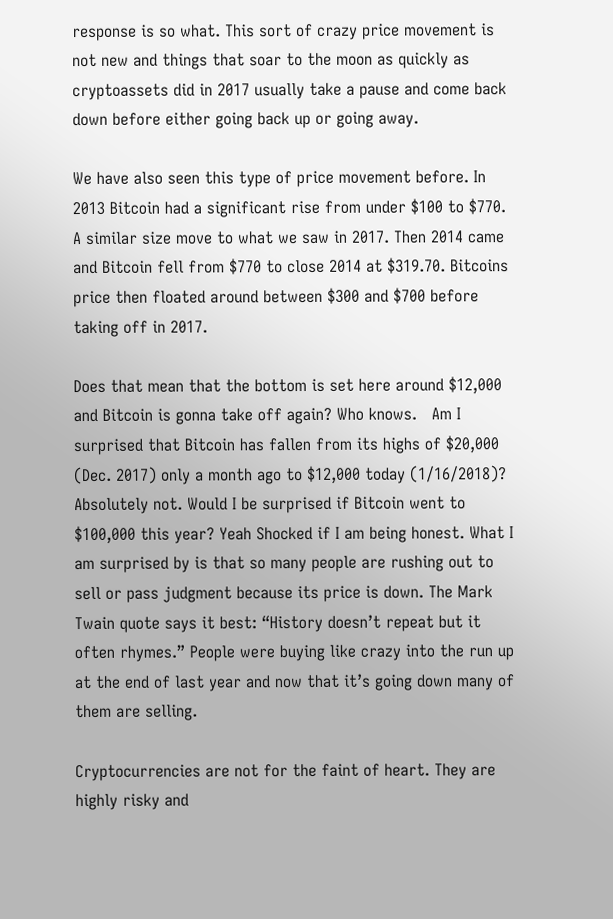response is so what. This sort of crazy price movement is not new and things that soar to the moon as quickly as cryptoassets did in 2017 usually take a pause and come back down before either going back up or going away.

We have also seen this type of price movement before. In 2013 Bitcoin had a significant rise from under $100 to $770. A similar size move to what we saw in 2017. Then 2014 came and Bitcoin fell from $770 to close 2014 at $319.70. Bitcoins price then floated around between $300 and $700 before taking off in 2017.

Does that mean that the bottom is set here around $12,000 and Bitcoin is gonna take off again? Who knows.   Am I surprised that Bitcoin has fallen from its highs of $20,000 (Dec. 2017) only a month ago to $12,000 today (1/16/2018)? Absolutely not. Would I be surprised if Bitcoin went to $100,000 this year? Yeah Shocked if I am being honest. What I am surprised by is that so many people are rushing out to sell or pass judgment because its price is down. The Mark Twain quote says it best: “History doesn’t repeat but it often rhymes.” People were buying like crazy into the run up at the end of last year and now that it’s going down many of them are selling.

Cryptocurrencies are not for the faint of heart. They are highly risky and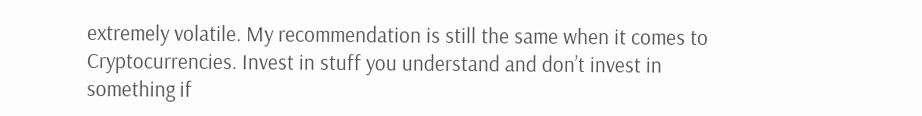extremely volatile. My recommendation is still the same when it comes to Cryptocurrencies. Invest in stuff you understand and don’t invest in something if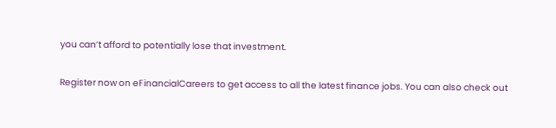you can’t afford to potentially lose that investment.

Register now on eFinancialCareers to get access to all the latest finance jobs. You can also check out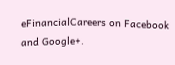eFinancialCareers on Facebook and Google+.